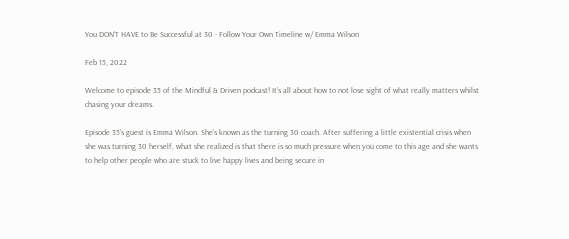You DON’T HAVE to Be Successful at 30 - Follow Your Own Timeline w/ Emma Wilson

Feb 15, 2022

Welcome to episode 35 of the Mindful & Driven podcast! It’s all about how to not lose sight of what really matters whilst chasing your dreams.

Episode 35’s guest is Emma Wilson. She’s known as the turning 30 coach. After suffering a little existential crisis when she was turning 30 herself, what she realized is that there is so much pressure when you come to this age and she wants to help other people who are stuck to live happy lives and being secure in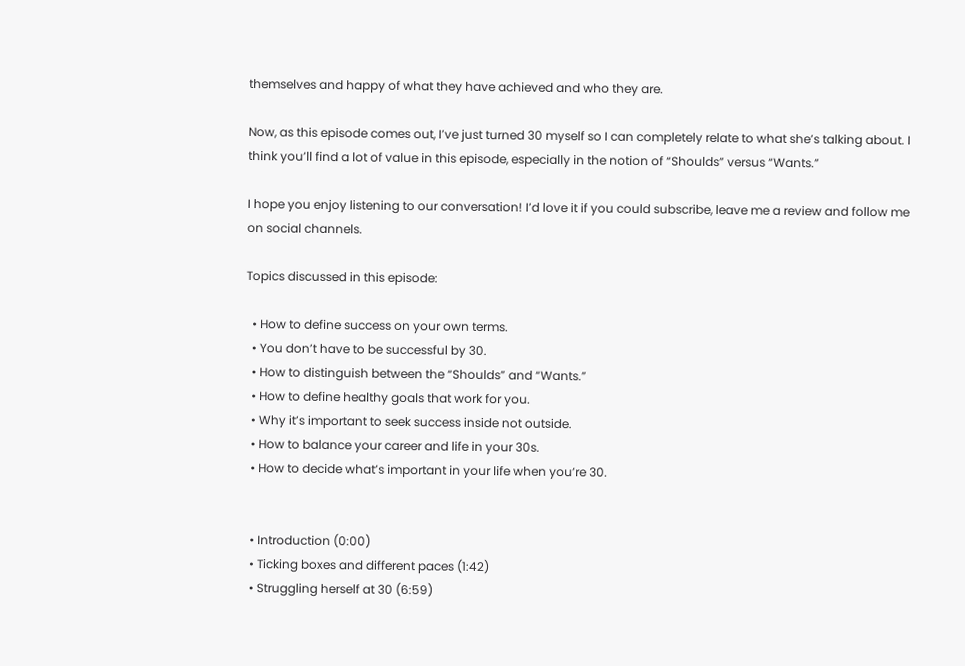themselves and happy of what they have achieved and who they are.

Now, as this episode comes out, I’ve just turned 30 myself so I can completely relate to what she’s talking about. I think you’ll find a lot of value in this episode, especially in the notion of “Shoulds” versus “Wants.”

I hope you enjoy listening to our conversation! I’d love it if you could subscribe, leave me a review and follow me on social channels.

Topics discussed in this episode:

  • How to define success on your own terms.
  • You don’t have to be successful by 30.
  • How to distinguish between the “Shoulds” and “Wants.”
  • How to define healthy goals that work for you.
  • Why it’s important to seek success inside not outside.
  • How to balance your career and life in your 30s.
  • How to decide what’s important in your life when you’re 30.


  • Introduction (0:00)
  • Ticking boxes and different paces (1:42)
  • Struggling herself at 30 (6:59)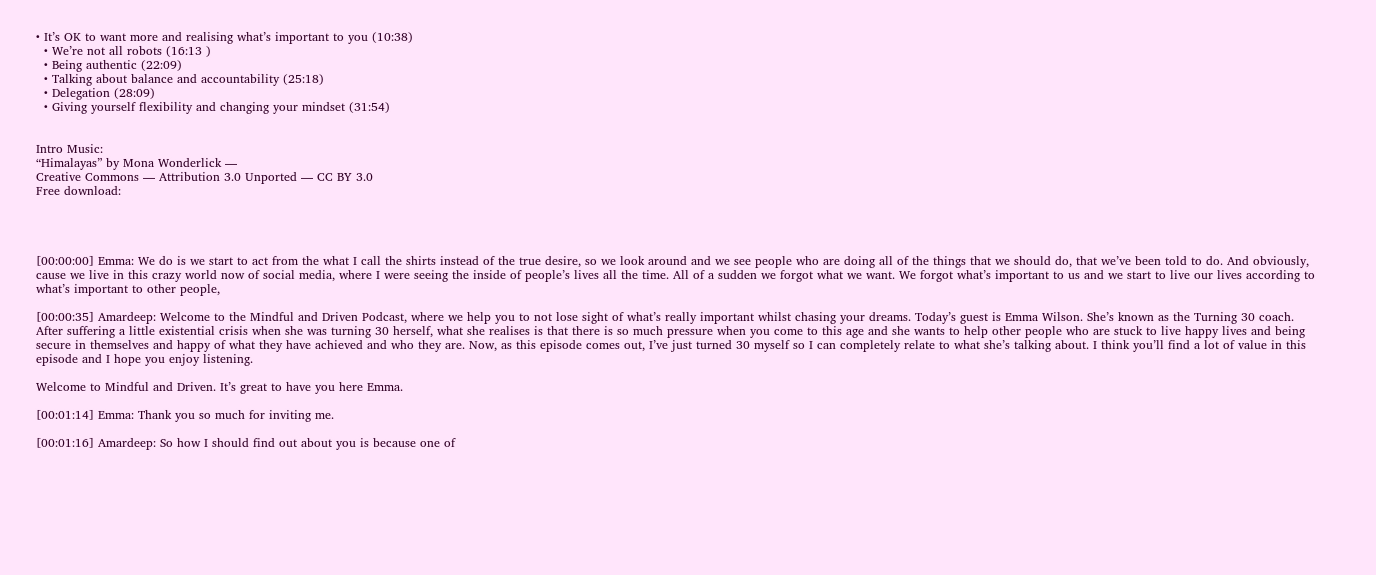• It’s OK to want more and realising what’s important to you (10:38)
  • We’re not all robots (16:13 )
  • Being authentic (22:09)
  • Talking about balance and accountability (25:18)
  • Delegation (28:09)
  • Giving yourself flexibility and changing your mindset (31:54)


Intro Music:
“Himalayas” by Mona Wonderlick —
Creative Commons — Attribution 3.0 Unported — CC BY 3.0
Free download:




[00:00:00] Emma: We do is we start to act from the what I call the shirts instead of the true desire, so we look around and we see people who are doing all of the things that we should do, that we’ve been told to do. And obviously, cause we live in this crazy world now of social media, where I were seeing the inside of people’s lives all the time. All of a sudden we forgot what we want. We forgot what’s important to us and we start to live our lives according to what’s important to other people,

[00:00:35] Amardeep: Welcome to the Mindful and Driven Podcast, where we help you to not lose sight of what’s really important whilst chasing your dreams. Today’s guest is Emma Wilson. She’s known as the Turning 30 coach. After suffering a little existential crisis when she was turning 30 herself, what she realises is that there is so much pressure when you come to this age and she wants to help other people who are stuck to live happy lives and being  secure in themselves and happy of what they have achieved and who they are. Now, as this episode comes out, I’ve just turned 30 myself so I can completely relate to what she’s talking about. I think you’ll find a lot of value in this episode and I hope you enjoy listening.

Welcome to Mindful and Driven. It’s great to have you here Emma.

[00:01:14] Emma: Thank you so much for inviting me.

[00:01:16] Amardeep: So how I should find out about you is because one of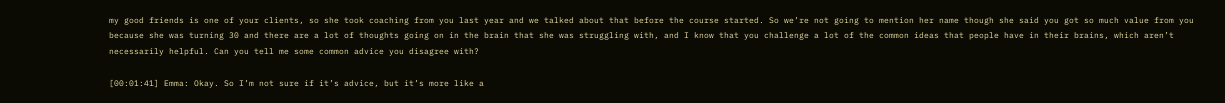my good friends is one of your clients, so she took coaching from you last year and we talked about that before the course started. So we’re not going to mention her name though she said you got so much value from you because she was turning 30 and there are a lot of thoughts going on in the brain that she was struggling with, and I know that you challenge a lot of the common ideas that people have in their brains, which aren’t necessarily helpful. Can you tell me some common advice you disagree with?

[00:01:41] Emma: Okay. So I’m not sure if it’s advice, but it’s more like a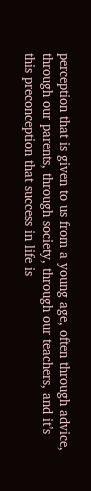perception that is given to us from a young age, often through advice, through our parents, through society, through our teachers, and it’s this preconception that success in life is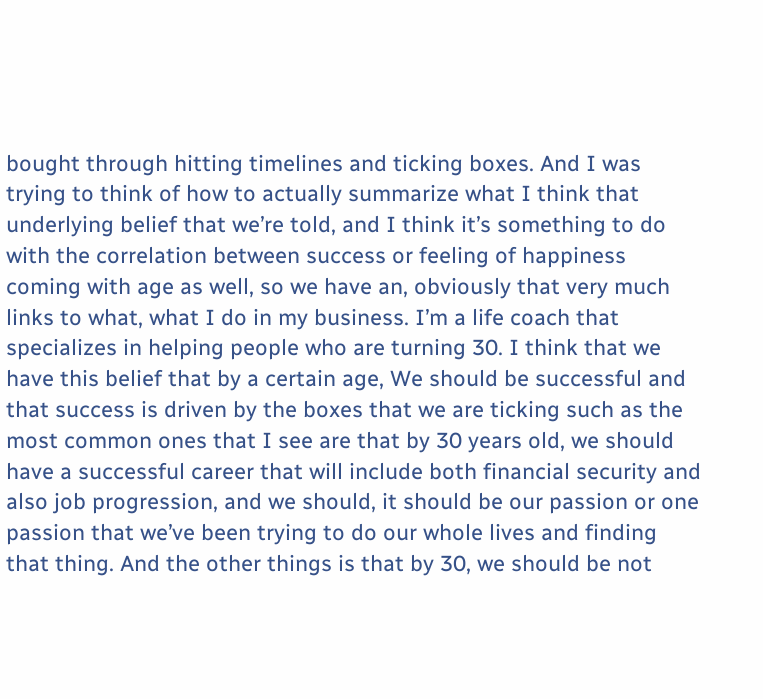bought through hitting timelines and ticking boxes. And I was trying to think of how to actually summarize what I think that underlying belief that we’re told, and I think it’s something to do with the correlation between success or feeling of happiness coming with age as well, so we have an, obviously that very much links to what, what I do in my business. I’m a life coach that specializes in helping people who are turning 30. I think that we have this belief that by a certain age, We should be successful and that success is driven by the boxes that we are ticking such as the most common ones that I see are that by 30 years old, we should have a successful career that will include both financial security and also job progression, and we should, it should be our passion or one passion that we’ve been trying to do our whole lives and finding that thing. And the other things is that by 30, we should be not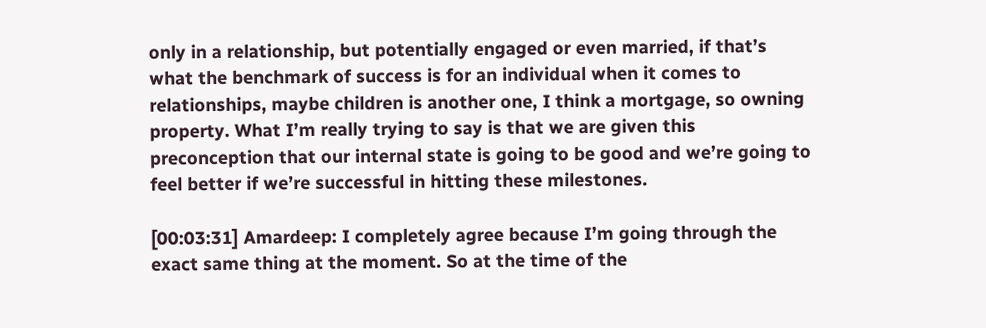only in a relationship, but potentially engaged or even married, if that’s what the benchmark of success is for an individual when it comes to relationships, maybe children is another one, I think a mortgage, so owning property. What I’m really trying to say is that we are given this preconception that our internal state is going to be good and we’re going to feel better if we’re successful in hitting these milestones.

[00:03:31] Amardeep: I completely agree because I’m going through the exact same thing at the moment. So at the time of the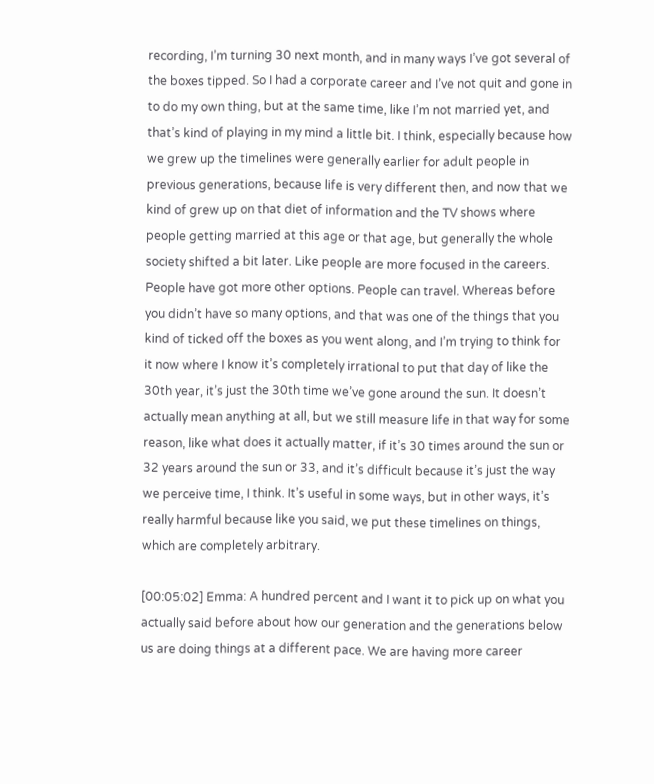recording, I’m turning 30 next month, and in many ways I’ve got several of the boxes tipped. So I had a corporate career and I’ve not quit and gone in to do my own thing, but at the same time, like I’m not married yet, and that’s kind of playing in my mind a little bit. I think, especially because how we grew up the timelines were generally earlier for adult people in previous generations, because life is very different then, and now that we kind of grew up on that diet of information and the TV shows where people getting married at this age or that age, but generally the whole society shifted a bit later. Like people are more focused in the careers. People have got more other options. People can travel. Whereas before you didn’t have so many options, and that was one of the things that you kind of ticked off the boxes as you went along, and I’m trying to think for it now where I know it’s completely irrational to put that day of like the 30th year, it’s just the 30th time we’ve gone around the sun. It doesn’t actually mean anything at all, but we still measure life in that way for some reason, like what does it actually matter, if it’s 30 times around the sun or 32 years around the sun or 33, and it’s difficult because it’s just the way we perceive time, I think. It’s useful in some ways, but in other ways, it’s really harmful because like you said, we put these timelines on things, which are completely arbitrary.

[00:05:02] Emma: A hundred percent and I want it to pick up on what you actually said before about how our generation and the generations below us are doing things at a different pace. We are having more career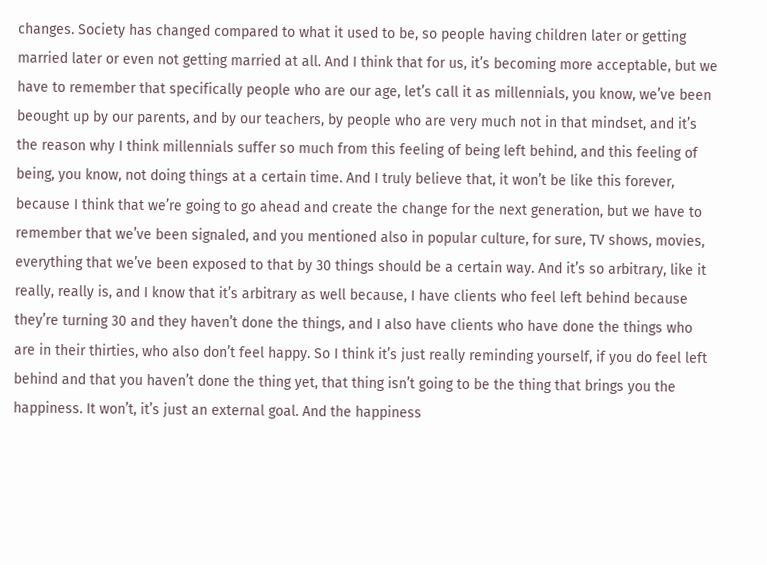changes. Society has changed compared to what it used to be, so people having children later or getting married later or even not getting married at all. And I think that for us, it’s becoming more acceptable, but we have to remember that specifically people who are our age, let’s call it as millennials, you know, we’ve been beought up by our parents, and by our teachers, by people who are very much not in that mindset, and it’s the reason why I think millennials suffer so much from this feeling of being left behind, and this feeling of being, you know, not doing things at a certain time. And I truly believe that, it won’t be like this forever, because I think that we’re going to go ahead and create the change for the next generation, but we have to remember that we’ve been signaled, and you mentioned also in popular culture, for sure, TV shows, movies, everything that we’ve been exposed to that by 30 things should be a certain way. And it’s so arbitrary, like it really, really is, and I know that it’s arbitrary as well because, I have clients who feel left behind because they’re turning 30 and they haven’t done the things, and I also have clients who have done the things who are in their thirties, who also don’t feel happy. So I think it’s just really reminding yourself, if you do feel left behind and that you haven’t done the thing yet, that thing isn’t going to be the thing that brings you the happiness. It won’t, it’s just an external goal. And the happiness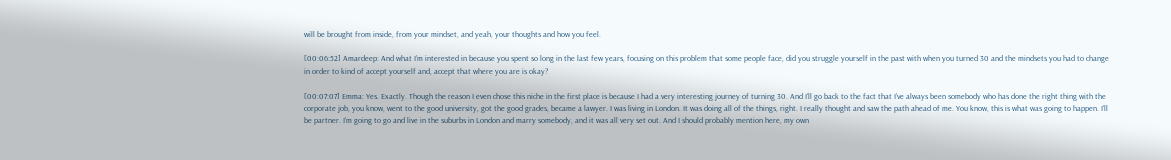will be brought from inside, from your mindset, and yeah, your thoughts and how you feel.

[00:06:52] Amardeep: And what I’m interested in because you spent so long in the last few years, focusing on this problem that some people face, did you struggle yourself in the past with when you turned 30 and the mindsets you had to change in order to kind of accept yourself and, accept that where you are is okay?

[00:07:07] Emma: Yes. Exactly. Though the reason I even chose this niche in the first place is because I had a very interesting journey of turning 30. And I’ll go back to the fact that I’ve always been somebody who has done the right thing with the corporate job, you know, went to the good university, got the good grades, became a lawyer. I was living in London. It was doing all of the things, right. I really thought and saw the path ahead of me. You know, this is what was going to happen. I’ll be partner. I’m going to go and live in the suburbs in London and marry somebody, and it was all very set out. And I should probably mention here, my own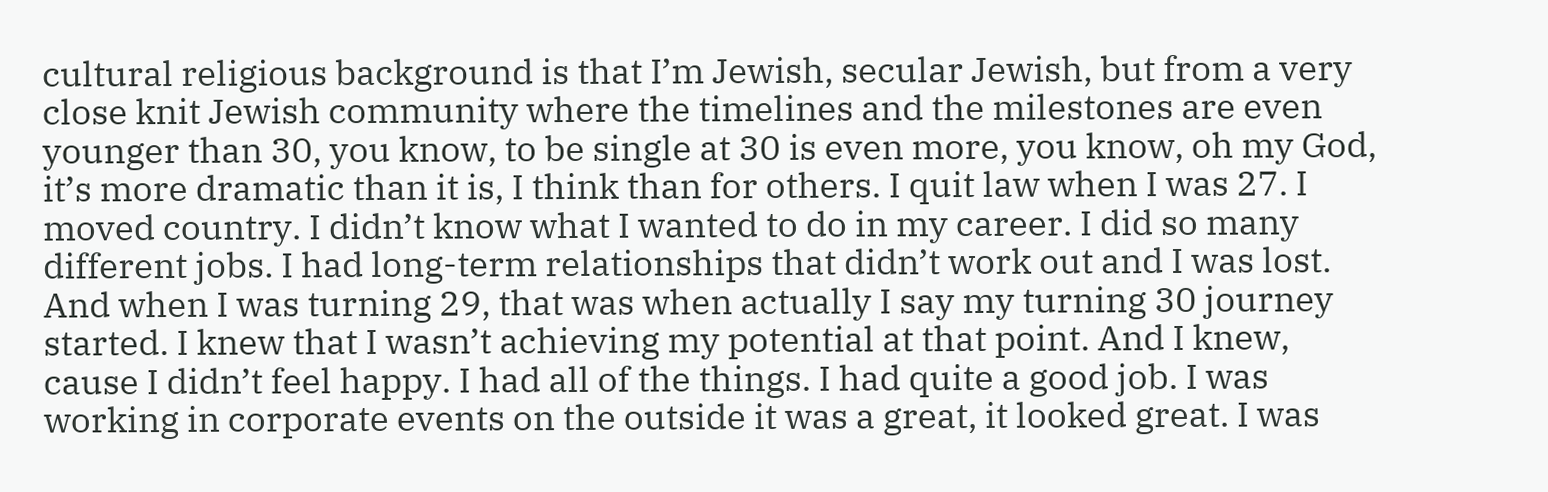cultural religious background is that I’m Jewish, secular Jewish, but from a very close knit Jewish community where the timelines and the milestones are even younger than 30, you know, to be single at 30 is even more, you know, oh my God, it’s more dramatic than it is, I think than for others. I quit law when I was 27. I moved country. I didn’t know what I wanted to do in my career. I did so many different jobs. I had long-term relationships that didn’t work out and I was lost. And when I was turning 29, that was when actually I say my turning 30 journey started. I knew that I wasn’t achieving my potential at that point. And I knew, cause I didn’t feel happy. I had all of the things. I had quite a good job. I was working in corporate events on the outside it was a great, it looked great. I was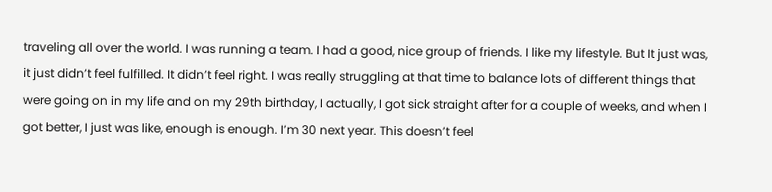traveling all over the world. I was running a team. I had a good, nice group of friends. I like my lifestyle. But It just was, it just didn’t feel fulfilled. It didn’t feel right. I was really struggling at that time to balance lots of different things that were going on in my life and on my 29th birthday, I actually, I got sick straight after for a couple of weeks, and when I got better, I just was like, enough is enough. I’m 30 next year. This doesn’t feel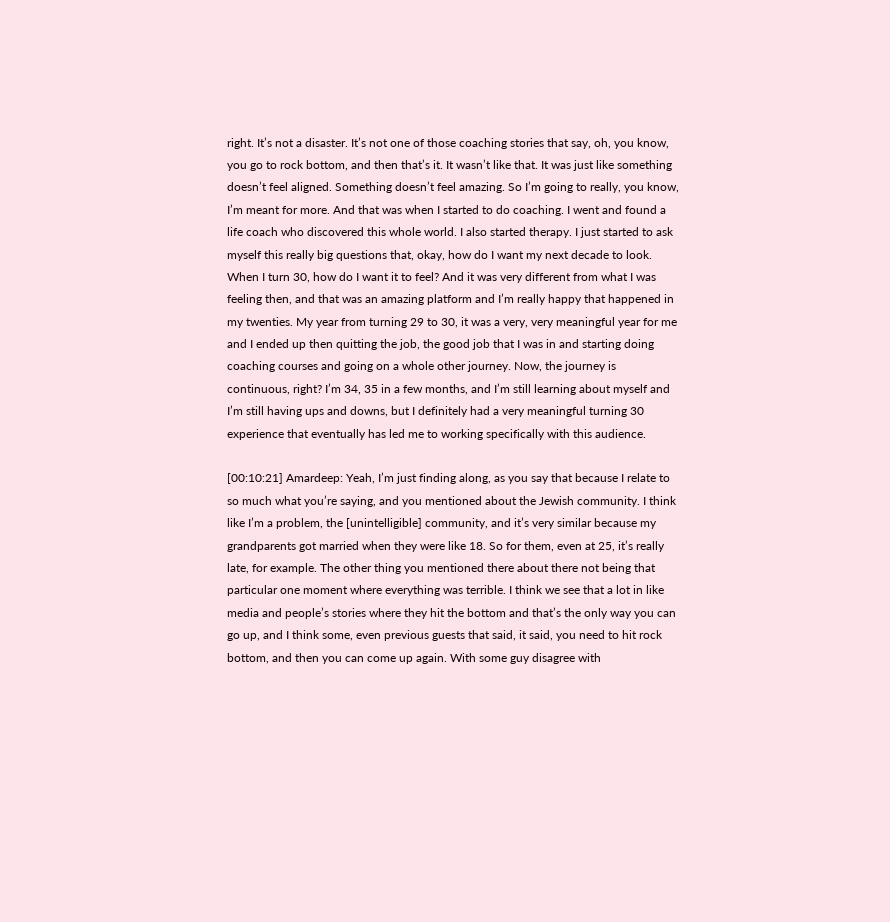right. It’s not a disaster. It’s not one of those coaching stories that say, oh, you know, you go to rock bottom, and then that’s it. It wasn’t like that. It was just like something doesn’t feel aligned. Something doesn’t feel amazing. So I’m going to really, you know, I’m meant for more. And that was when I started to do coaching. I went and found a life coach who discovered this whole world. I also started therapy. I just started to ask myself this really big questions that, okay, how do I want my next decade to look. When I turn 30, how do I want it to feel? And it was very different from what I was feeling then, and that was an amazing platform and I’m really happy that happened in my twenties. My year from turning 29 to 30, it was a very, very meaningful year for me and I ended up then quitting the job, the good job that I was in and starting doing coaching courses and going on a whole other journey. Now, the journey is continuous, right? I’m 34, 35 in a few months, and I’m still learning about myself and I’m still having ups and downs, but I definitely had a very meaningful turning 30 experience that eventually has led me to working specifically with this audience.

[00:10:21] Amardeep: Yeah, I’m just finding along, as you say that because I relate to so much what you’re saying, and you mentioned about the Jewish community. I think like I’m a problem, the [unintelligible] community, and it’s very similar because my grandparents got married when they were like 18. So for them, even at 25, it’s really late, for example. The other thing you mentioned there about there not being that particular one moment where everything was terrible. I think we see that a lot in like media and people’s stories where they hit the bottom and that’s the only way you can go up, and I think some, even previous guests that said, it said, you need to hit rock bottom, and then you can come up again. With some guy disagree with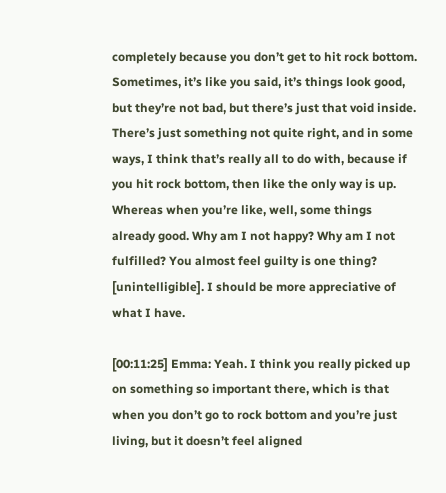completely because you don’t get to hit rock bottom. Sometimes, it’s like you said, it’s things look good, but they’re not bad, but there’s just that void inside. There’s just something not quite right, and in some ways, I think that’s really all to do with, because if you hit rock bottom, then like the only way is up. Whereas when you’re like, well, some things already good. Why am I not happy? Why am I not fulfilled? You almost feel guilty is one thing? [unintelligible]. I should be more appreciative of what I have.

[00:11:25] Emma: Yeah. I think you really picked up on something so important there, which is that when you don’t go to rock bottom and you’re just living, but it doesn’t feel aligned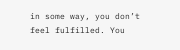in some way, you don’t feel fulfilled. You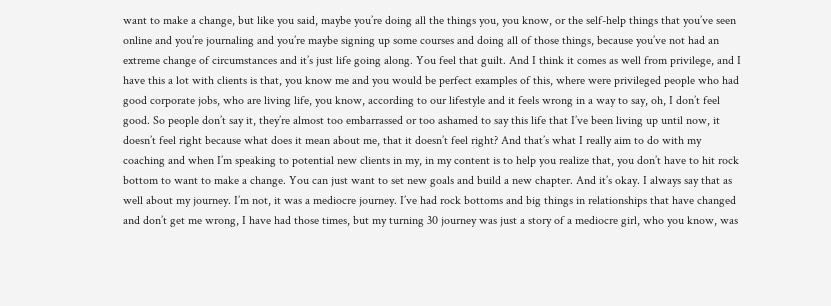want to make a change, but like you said, maybe you’re doing all the things you, you know, or the self-help things that you’ve seen online and you’re journaling and you’re maybe signing up some courses and doing all of those things, because you’ve not had an extreme change of circumstances and it’s just life going along. You feel that guilt. And I think it comes as well from privilege, and I have this a lot with clients is that, you know me and you would be perfect examples of this, where were privileged people who had good corporate jobs, who are living life, you know, according to our lifestyle and it feels wrong in a way to say, oh, I don’t feel good. So people don’t say it, they’re almost too embarrassed or too ashamed to say this life that I’ve been living up until now, it doesn’t feel right because what does it mean about me, that it doesn’t feel right? And that’s what I really aim to do with my coaching and when I’m speaking to potential new clients in my, in my content is to help you realize that, you don’t have to hit rock bottom to want to make a change. You can just want to set new goals and build a new chapter. And it’s okay. I always say that as well about my journey. I’m not, it was a mediocre journey. I’ve had rock bottoms and big things in relationships that have changed and don’t get me wrong, I have had those times, but my turning 30 journey was just a story of a mediocre girl, who you know, was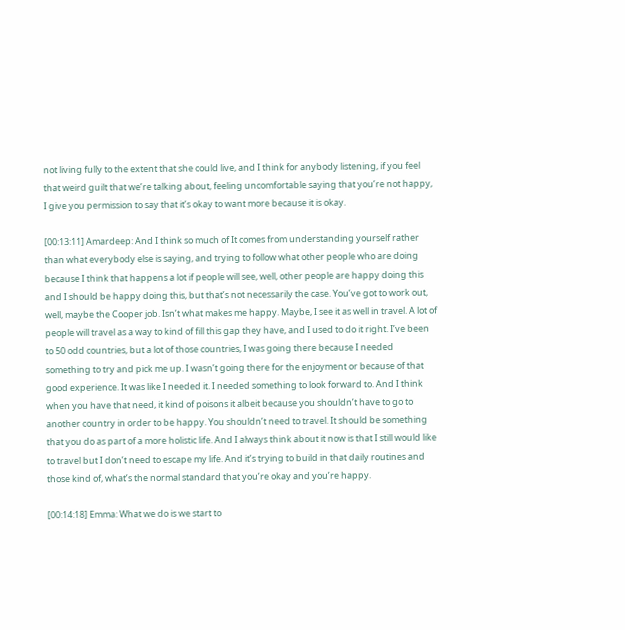not living fully to the extent that she could live, and I think for anybody listening, if you feel that weird guilt that we’re talking about, feeling uncomfortable saying that you’re not happy, I give you permission to say that it’s okay to want more because it is okay.

[00:13:11] Amardeep: And I think so much of It comes from understanding yourself rather than what everybody else is saying, and trying to follow what other people who are doing because I think that happens a lot if people will see, well, other people are happy doing this and I should be happy doing this, but that’s not necessarily the case. You’ve got to work out, well, maybe the Cooper job. Isn’t what makes me happy. Maybe, I see it as well in travel. A lot of people will travel as a way to kind of fill this gap they have, and I used to do it right. I’ve been to 50 odd countries, but a lot of those countries, I was going there because I needed something to try and pick me up. I wasn’t going there for the enjoyment or because of that good experience. It was like I needed it. I needed something to look forward to. And I think when you have that need, it kind of poisons it albeit because you shouldn’t have to go to another country in order to be happy. You shouldn’t need to travel. It should be something that you do as part of a more holistic life. And I always think about it now is that I still would like to travel but I don’t need to escape my life. And it’s trying to build in that daily routines and those kind of, what’s the normal standard that you’re okay and you’re happy.

[00:14:18] Emma: What we do is we start to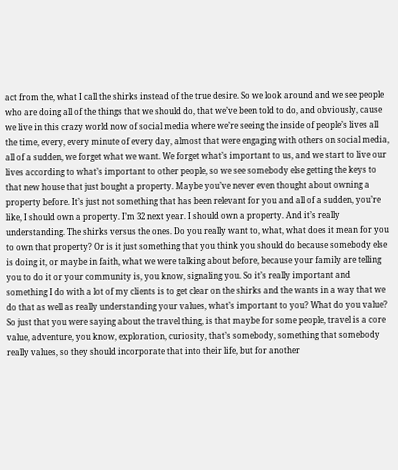act from the, what I call the shirks instead of the true desire. So we look around and we see people who are doing all of the things that we should do, that we’ve been told to do, and obviously, cause we live in this crazy world now of social media where we’re seeing the inside of people’s lives all the time, every, every minute of every day, almost that were engaging with others on social media, all of a sudden, we forget what we want. We forget what’s important to us, and we start to live our lives according to what’s important to other people, so we see somebody else getting the keys to that new house that just bought a property. Maybe you’ve never even thought about owning a property before. It’s just not something that has been relevant for you and all of a sudden, you’re like, I should own a property. I’m 32 next year. I should own a property. And it’s really understanding. The shirks versus the ones. Do you really want to, what, what does it mean for you to own that property? Or is it just something that you think you should do because somebody else is doing it, or maybe in faith, what we were talking about before, because your family are telling you to do it or your community is, you know, signaling you. So it’s really important and something I do with a lot of my clients is to get clear on the shirks and the wants in a way that we do that as well as really understanding your values, what’s important to you? What do you value? So just that you were saying about the travel thing, is that maybe for some people, travel is a core value, adventure, you know, exploration, curiosity, that’s somebody, something that somebody really values, so they should incorporate that into their life, but for another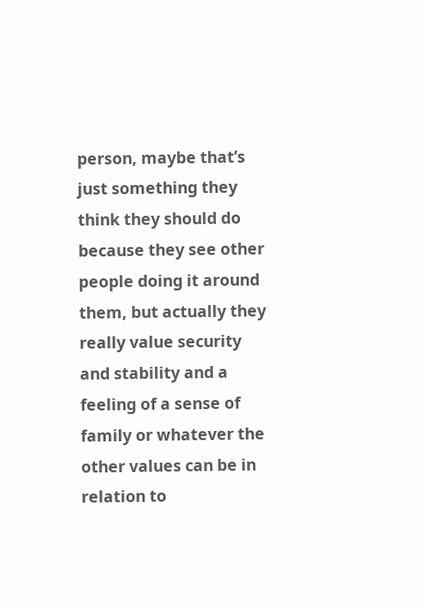person, maybe that’s just something they think they should do because they see other people doing it around them, but actually they really value security and stability and a feeling of a sense of family or whatever the other values can be in relation to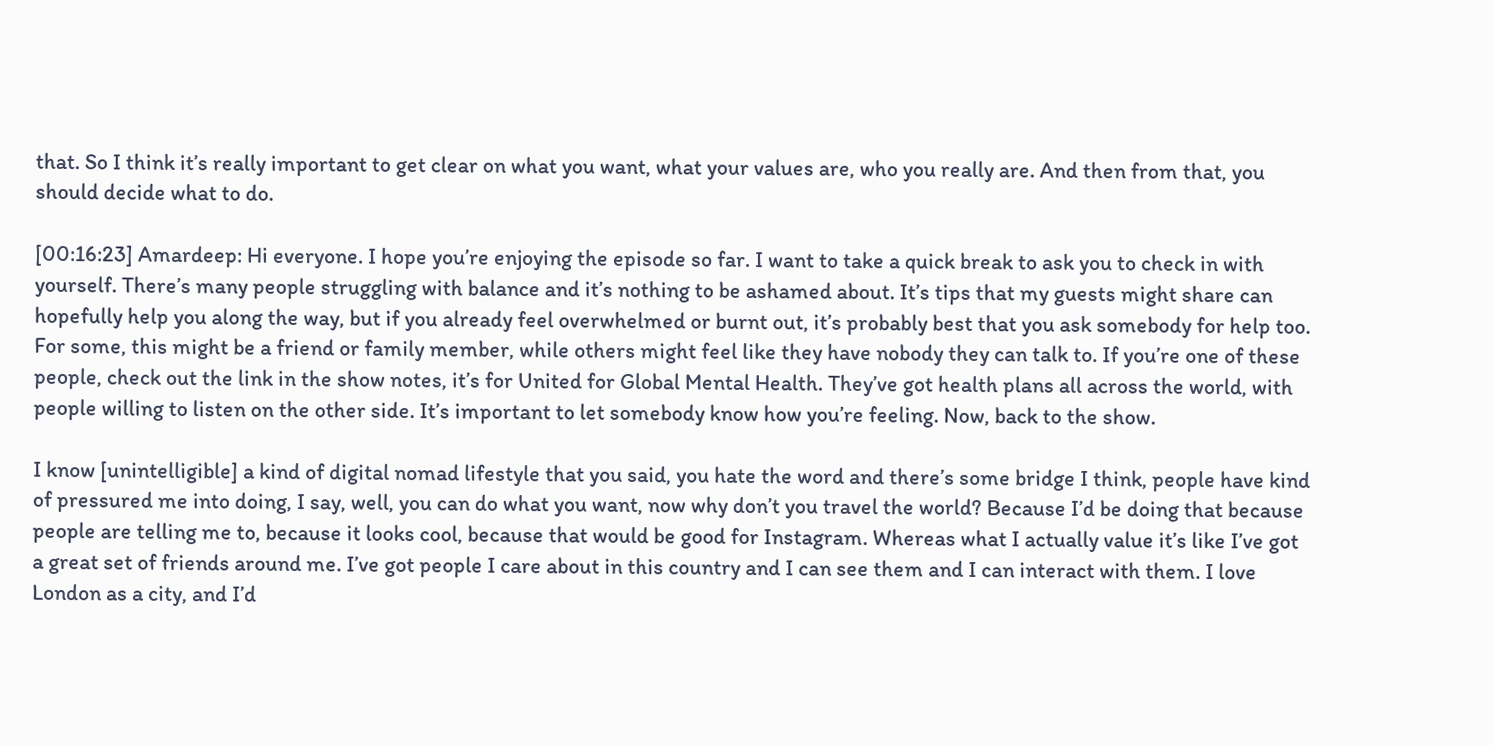that. So I think it’s really important to get clear on what you want, what your values are, who you really are. And then from that, you should decide what to do.

[00:16:23] Amardeep: Hi everyone. I hope you’re enjoying the episode so far. I want to take a quick break to ask you to check in with yourself. There’s many people struggling with balance and it’s nothing to be ashamed about. It’s tips that my guests might share can hopefully help you along the way, but if you already feel overwhelmed or burnt out, it’s probably best that you ask somebody for help too. For some, this might be a friend or family member, while others might feel like they have nobody they can talk to. If you’re one of these people, check out the link in the show notes, it’s for United for Global Mental Health. They’ve got health plans all across the world, with people willing to listen on the other side. It’s important to let somebody know how you’re feeling. Now, back to the show.

I know [unintelligible] a kind of digital nomad lifestyle that you said, you hate the word and there’s some bridge I think, people have kind of pressured me into doing, I say, well, you can do what you want, now why don’t you travel the world? Because I’d be doing that because people are telling me to, because it looks cool, because that would be good for Instagram. Whereas what I actually value it’s like I’ve got a great set of friends around me. I’ve got people I care about in this country and I can see them and I can interact with them. I love London as a city, and I’d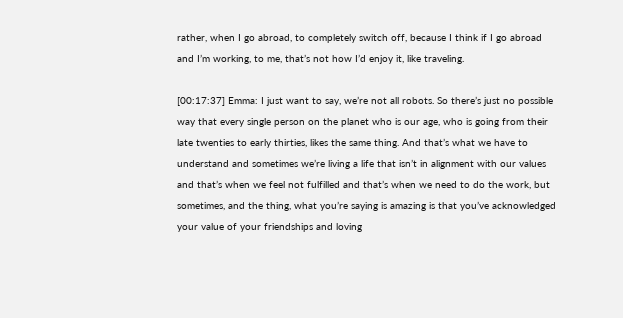rather, when I go abroad, to completely switch off, because I think if I go abroad and I’m working, to me, that’s not how I’d enjoy it, like traveling.

[00:17:37] Emma: I just want to say, we’re not all robots. So there’s just no possible way that every single person on the planet who is our age, who is going from their late twenties to early thirties, likes the same thing. And that’s what we have to understand and sometimes we’re living a life that isn’t in alignment with our values and that’s when we feel not fulfilled and that’s when we need to do the work, but sometimes, and the thing, what you’re saying is amazing is that you’ve acknowledged your value of your friendships and loving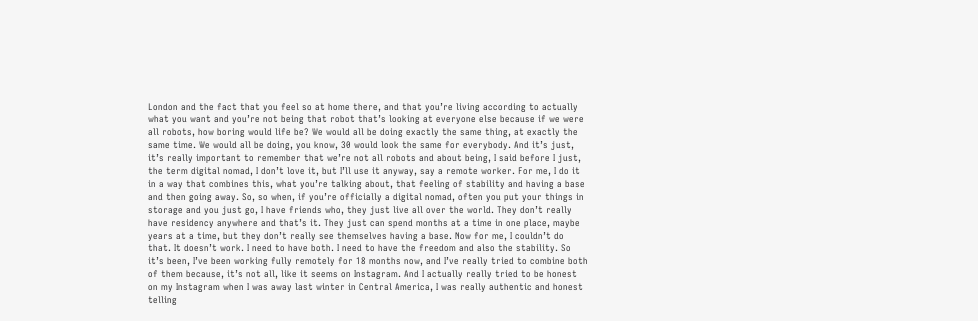London and the fact that you feel so at home there, and that you’re living according to actually what you want and you’re not being that robot that’s looking at everyone else because if we were all robots, how boring would life be? We would all be doing exactly the same thing, at exactly the same time. We would all be doing, you know, 30 would look the same for everybody. And it’s just, it’s really important to remember that we’re not all robots and about being, I said before I just, the term digital nomad, I don’t love it, but I’ll use it anyway, say a remote worker. For me, I do it in a way that combines this, what you’re talking about, that feeling of stability and having a base and then going away. So, so when, if you’re officially a digital nomad, often you put your things in storage and you just go, I have friends who, they just live all over the world. They don’t really have residency anywhere and that’s it. They just can spend months at a time in one place, maybe years at a time, but they don’t really see themselves having a base. Now for me, I couldn’t do that. It doesn’t work. I need to have both. I need to have the freedom and also the stability. So it’s been, I’ve been working fully remotely for 18 months now, and I’ve really tried to combine both of them because, it’s not all, like it seems on Instagram. And I actually really tried to be honest on my Instagram when I was away last winter in Central America, I was really authentic and honest telling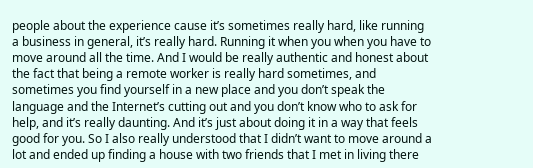people about the experience cause it’s sometimes really hard, like running a business in general, it’s really hard. Running it when you when you have to move around all the time. And I would be really authentic and honest about the fact that being a remote worker is really hard sometimes, and sometimes you find yourself in a new place and you don’t speak the language and the Internet’s cutting out and you don’t know who to ask for help, and it’s really daunting. And it’s just about doing it in a way that feels good for you. So I also really understood that I didn’t want to move around a lot and ended up finding a house with two friends that I met in living there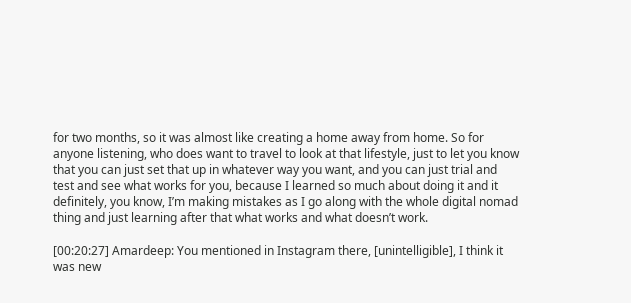for two months, so it was almost like creating a home away from home. So for anyone listening, who does want to travel to look at that lifestyle, just to let you know that you can just set that up in whatever way you want, and you can just trial and test and see what works for you, because I learned so much about doing it and it definitely, you know, I’m making mistakes as I go along with the whole digital nomad thing and just learning after that what works and what doesn’t work.

[00:20:27] Amardeep: You mentioned in Instagram there, [unintelligible], I think it was new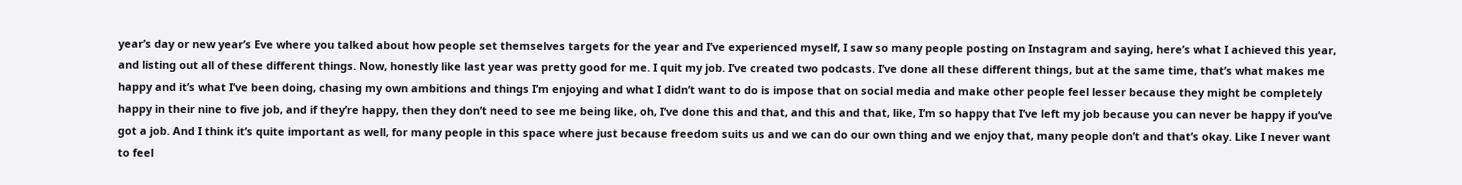year’s day or new year’s Eve where you talked about how people set themselves targets for the year and I’ve experienced myself, I saw so many people posting on Instagram and saying, here’s what I achieved this year, and listing out all of these different things. Now, honestly like last year was pretty good for me. I quit my job. I’ve created two podcasts. I’ve done all these different things, but at the same time, that’s what makes me happy and it’s what I’ve been doing, chasing my own ambitions and things I’m enjoying and what I didn’t want to do is impose that on social media and make other people feel lesser because they might be completely happy in their nine to five job, and if they’re happy, then they don’t need to see me being like, oh, I’ve done this and that, and this and that, like, I’m so happy that I’ve left my job because you can never be happy if you’ve got a job. And I think it’s quite important as well, for many people in this space where just because freedom suits us and we can do our own thing and we enjoy that, many people don’t and that’s okay. Like I never want to feel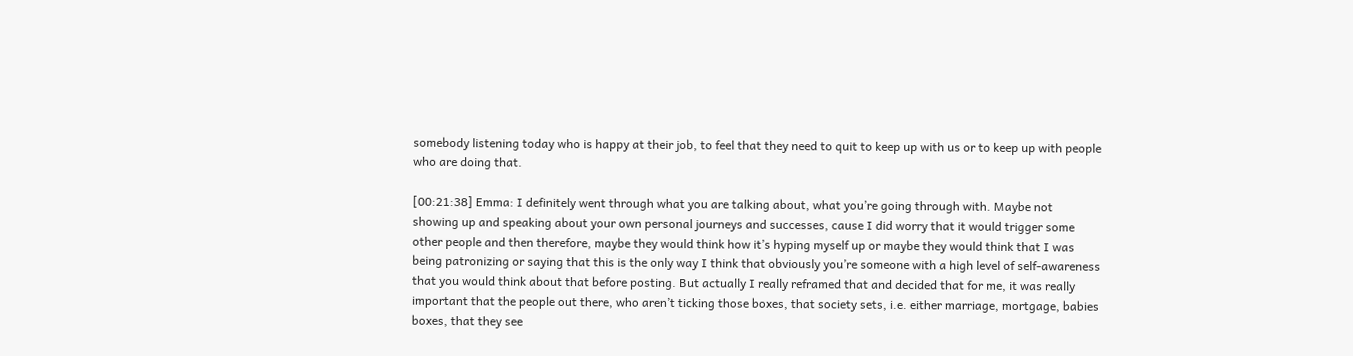somebody listening today who is happy at their job, to feel that they need to quit to keep up with us or to keep up with people who are doing that.

[00:21:38] Emma: I definitely went through what you are talking about, what you’re going through with. Maybe not showing up and speaking about your own personal journeys and successes, cause I did worry that it would trigger some other people and then therefore, maybe they would think how it’s hyping myself up or maybe they would think that I was being patronizing or saying that this is the only way I think that obviously you’re someone with a high level of self-awareness that you would think about that before posting. But actually I really reframed that and decided that for me, it was really important that the people out there, who aren’t ticking those boxes, that society sets, i.e. either marriage, mortgage, babies boxes, that they see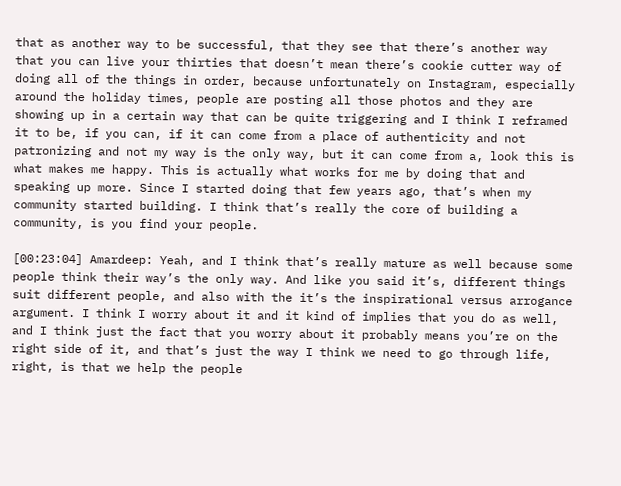that as another way to be successful, that they see that there’s another way that you can live your thirties that doesn’t mean there’s cookie cutter way of doing all of the things in order, because unfortunately on Instagram, especially around the holiday times, people are posting all those photos and they are showing up in a certain way that can be quite triggering and I think I reframed it to be, if you can, if it can come from a place of authenticity and not patronizing and not my way is the only way, but it can come from a, look this is what makes me happy. This is actually what works for me by doing that and speaking up more. Since I started doing that few years ago, that’s when my community started building. I think that’s really the core of building a community, is you find your people.

[00:23:04] Amardeep: Yeah, and I think that’s really mature as well because some people think their way’s the only way. And like you said it’s, different things suit different people, and also with the it’s the inspirational versus arrogance argument. I think I worry about it and it kind of implies that you do as well, and I think just the fact that you worry about it probably means you’re on the right side of it, and that’s just the way I think we need to go through life, right, is that we help the people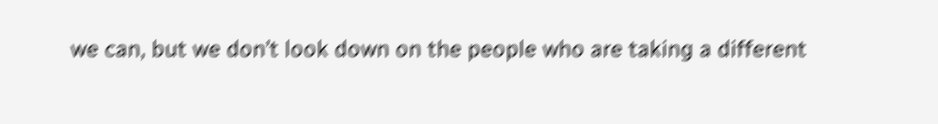we can, but we don’t look down on the people who are taking a different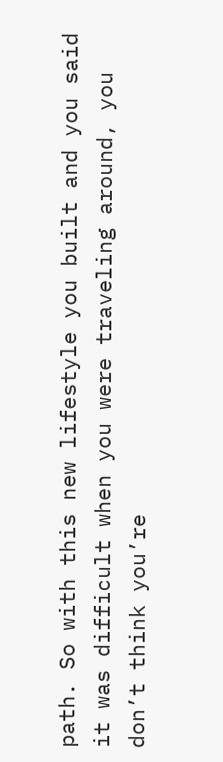path. So with this new lifestyle you built and you said it was difficult when you were traveling around, you don’t think you’re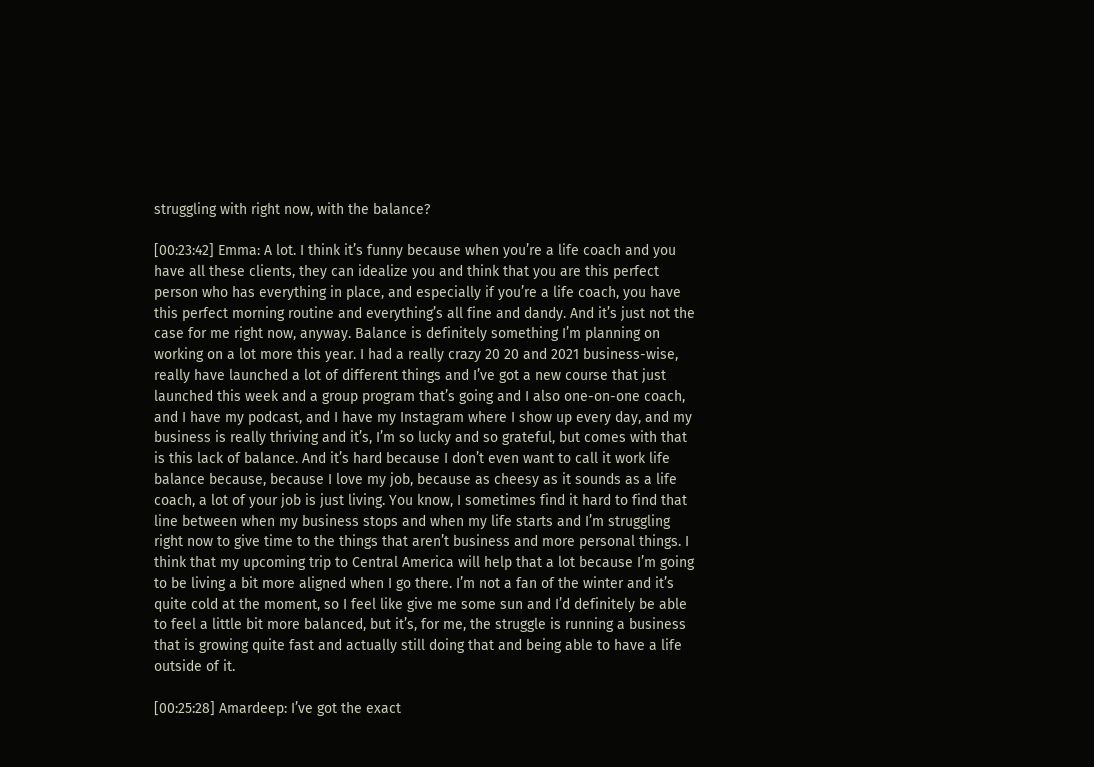struggling with right now, with the balance?

[00:23:42] Emma: A lot. I think it’s funny because when you’re a life coach and you have all these clients, they can idealize you and think that you are this perfect person who has everything in place, and especially if you’re a life coach, you have this perfect morning routine and everything’s all fine and dandy. And it’s just not the case for me right now, anyway. Balance is definitely something I’m planning on working on a lot more this year. I had a really crazy 20 20 and 2021 business-wise, really have launched a lot of different things and I’ve got a new course that just launched this week and a group program that’s going and I also one-on-one coach, and I have my podcast, and I have my Instagram where I show up every day, and my business is really thriving and it’s, I’m so lucky and so grateful, but comes with that is this lack of balance. And it’s hard because I don’t even want to call it work life balance because, because I love my job, because as cheesy as it sounds as a life coach, a lot of your job is just living. You know, I sometimes find it hard to find that line between when my business stops and when my life starts and I’m struggling right now to give time to the things that aren’t business and more personal things. I think that my upcoming trip to Central America will help that a lot because I’m going to be living a bit more aligned when I go there. I’m not a fan of the winter and it’s quite cold at the moment, so I feel like give me some sun and I’d definitely be able to feel a little bit more balanced, but it’s, for me, the struggle is running a business that is growing quite fast and actually still doing that and being able to have a life outside of it.

[00:25:28] Amardeep: I’ve got the exact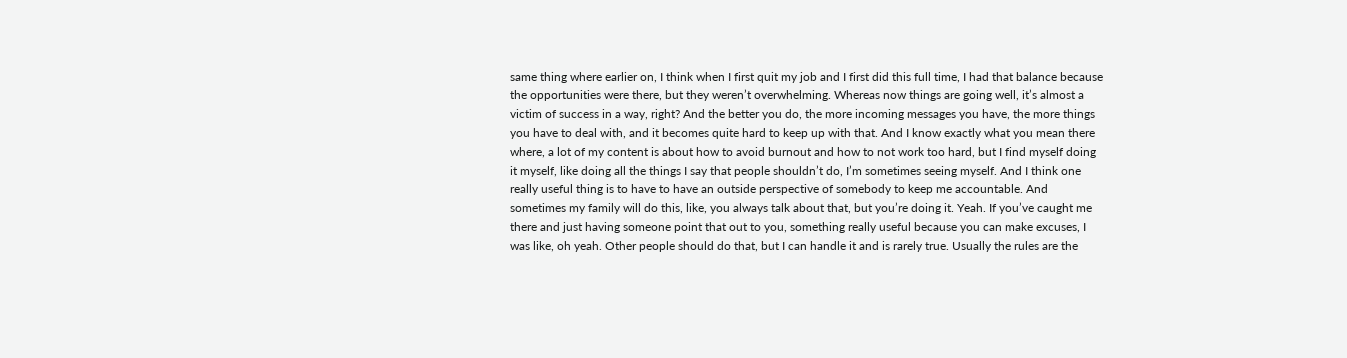same thing where earlier on, I think when I first quit my job and I first did this full time, I had that balance because the opportunities were there, but they weren’t overwhelming. Whereas now things are going well, it’s almost a victim of success in a way, right? And the better you do, the more incoming messages you have, the more things you have to deal with, and it becomes quite hard to keep up with that. And I know exactly what you mean there where, a lot of my content is about how to avoid burnout and how to not work too hard, but I find myself doing it myself, like doing all the things I say that people shouldn’t do, I’m sometimes seeing myself. And I think one really useful thing is to have to have an outside perspective of somebody to keep me accountable. And sometimes my family will do this, like, you always talk about that, but you’re doing it. Yeah. If you’ve caught me there and just having someone point that out to you, something really useful because you can make excuses, I was like, oh yeah. Other people should do that, but I can handle it and is rarely true. Usually the rules are the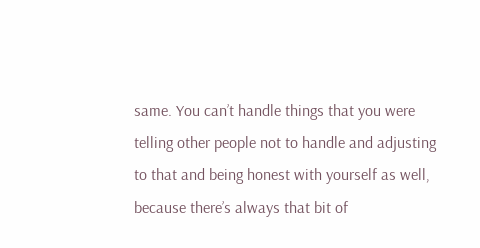same. You can’t handle things that you were telling other people not to handle and adjusting to that and being honest with yourself as well, because there’s always that bit of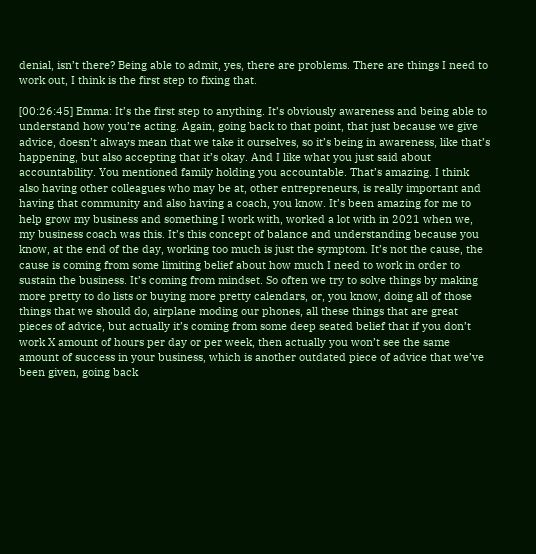denial, isn’t there? Being able to admit, yes, there are problems. There are things I need to work out, I think is the first step to fixing that.

[00:26:45] Emma: It’s the first step to anything. It’s obviously awareness and being able to understand how you’re acting. Again, going back to that point, that just because we give advice, doesn’t always mean that we take it ourselves, so it’s being in awareness, like that’s happening, but also accepting that it’s okay. And I like what you just said about accountability. You mentioned family holding you accountable. That’s amazing. I think also having other colleagues who may be at, other entrepreneurs, is really important and having that community and also having a coach, you know. It’s been amazing for me to help grow my business and something I work with, worked a lot with in 2021 when we, my business coach was this. It’s this concept of balance and understanding because you know, at the end of the day, working too much is just the symptom. It’s not the cause, the cause is coming from some limiting belief about how much I need to work in order to sustain the business. It’s coming from mindset. So often we try to solve things by making more pretty to do lists or buying more pretty calendars, or, you know, doing all of those things that we should do, airplane moding our phones, all these things that are great pieces of advice, but actually it’s coming from some deep seated belief that if you don’t work X amount of hours per day or per week, then actually you won’t see the same amount of success in your business, which is another outdated piece of advice that we’ve been given, going back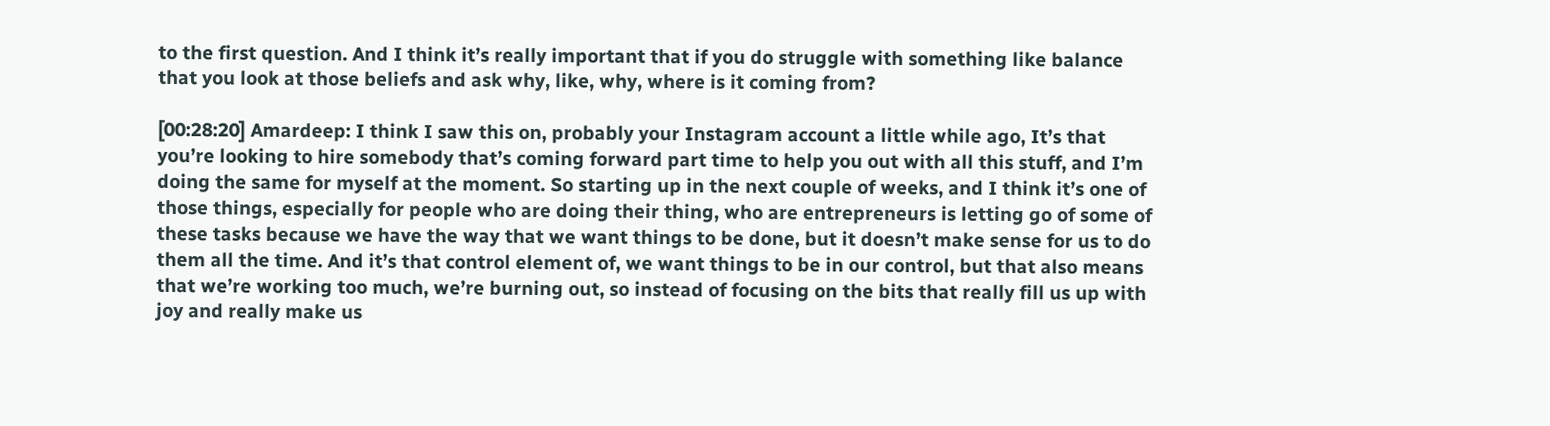to the first question. And I think it’s really important that if you do struggle with something like balance that you look at those beliefs and ask why, like, why, where is it coming from?

[00:28:20] Amardeep: I think I saw this on, probably your Instagram account a little while ago, It’s that you’re looking to hire somebody that’s coming forward part time to help you out with all this stuff, and I’m doing the same for myself at the moment. So starting up in the next couple of weeks, and I think it’s one of those things, especially for people who are doing their thing, who are entrepreneurs is letting go of some of these tasks because we have the way that we want things to be done, but it doesn’t make sense for us to do them all the time. And it’s that control element of, we want things to be in our control, but that also means that we’re working too much, we’re burning out, so instead of focusing on the bits that really fill us up with joy and really make us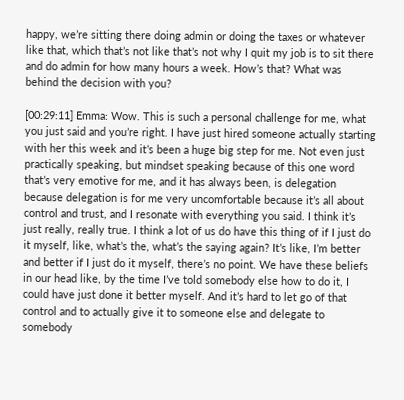happy, we’re sitting there doing admin or doing the taxes or whatever like that, which that’s not like that’s not why I quit my job is to sit there and do admin for how many hours a week. How’s that? What was behind the decision with you?

[00:29:11] Emma: Wow. This is such a personal challenge for me, what you just said and you’re right. I have just hired someone actually starting with her this week and it’s been a huge big step for me. Not even just practically speaking, but mindset speaking because of this one word that’s very emotive for me, and it has always been, is delegation because delegation is for me very uncomfortable because it’s all about control and trust, and I resonate with everything you said. I think it’s just really, really true. I think a lot of us do have this thing of if I just do it myself, like, what’s the, what’s the saying again? It’s like, I’m better and better if I just do it myself, there’s no point. We have these beliefs in our head like, by the time I’ve told somebody else how to do it, I could have just done it better myself. And it’s hard to let go of that control and to actually give it to someone else and delegate to somebody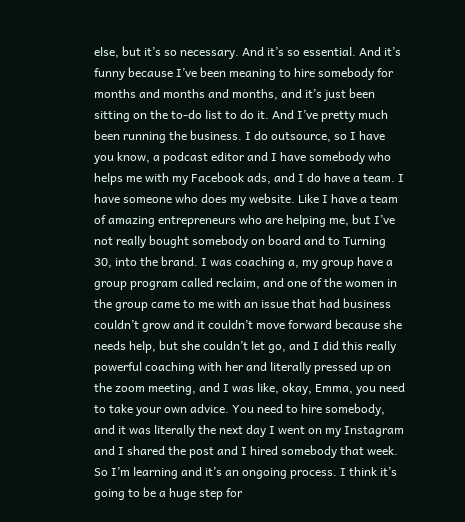else, but it’s so necessary. And it’s so essential. And it’s funny because I’ve been meaning to hire somebody for months and months and months, and it’s just been sitting on the to-do list to do it. And I’ve pretty much been running the business. I do outsource, so I have you know, a podcast editor and I have somebody who helps me with my Facebook ads, and I do have a team. I have someone who does my website. Like I have a team of amazing entrepreneurs who are helping me, but I’ve not really bought somebody on board and to Turning 30, into the brand. I was coaching a, my group have a group program called reclaim, and one of the women in the group came to me with an issue that had business couldn’t grow and it couldn’t move forward because she needs help, but she couldn’t let go, and I did this really powerful coaching with her and literally pressed up on the zoom meeting, and I was like, okay, Emma, you need to take your own advice. You need to hire somebody, and it was literally the next day I went on my Instagram and I shared the post and I hired somebody that week. So I’m learning and it’s an ongoing process. I think it’s going to be a huge step for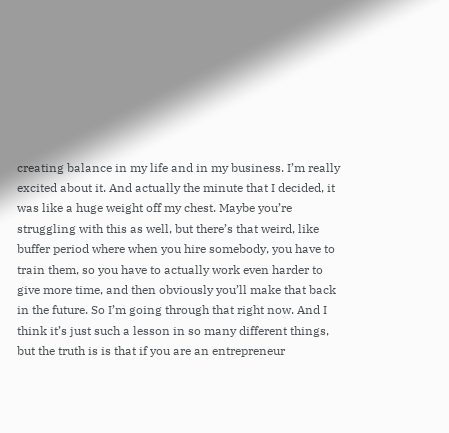creating balance in my life and in my business. I’m really excited about it. And actually the minute that I decided, it was like a huge weight off my chest. Maybe you’re struggling with this as well, but there’s that weird, like buffer period where when you hire somebody, you have to train them, so you have to actually work even harder to give more time, and then obviously you’ll make that back in the future. So I’m going through that right now. And I think it’s just such a lesson in so many different things, but the truth is is that if you are an entrepreneur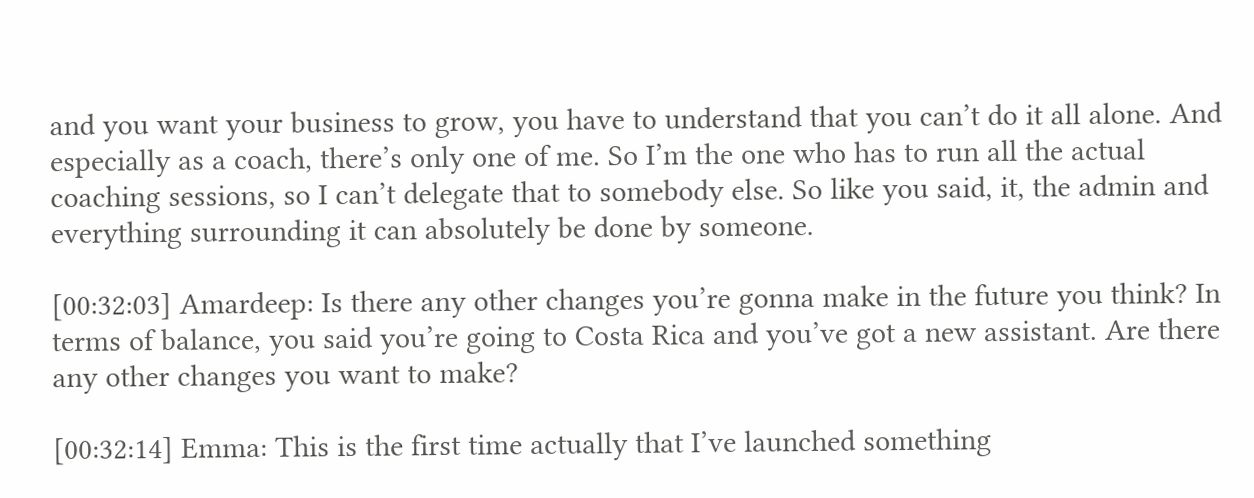and you want your business to grow, you have to understand that you can’t do it all alone. And especially as a coach, there’s only one of me. So I’m the one who has to run all the actual coaching sessions, so I can’t delegate that to somebody else. So like you said, it, the admin and everything surrounding it can absolutely be done by someone.

[00:32:03] Amardeep: Is there any other changes you’re gonna make in the future you think? In terms of balance, you said you’re going to Costa Rica and you’ve got a new assistant. Are there any other changes you want to make?

[00:32:14] Emma: This is the first time actually that I’ve launched something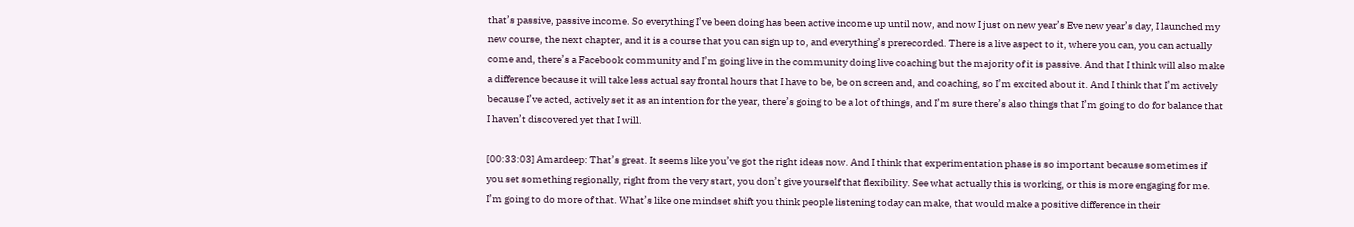that’s passive, passive income. So everything I’ve been doing has been active income up until now, and now I just on new year’s Eve new year’s day, I launched my new course, the next chapter, and it is a course that you can sign up to, and everything’s prerecorded. There is a live aspect to it, where you can, you can actually come and, there’s a Facebook community and I’m going live in the community doing live coaching but the majority of it is passive. And that I think will also make a difference because it will take less actual say frontal hours that I have to be, be on screen and, and coaching, so I’m excited about it. And I think that I’m actively because I’ve acted, actively set it as an intention for the year, there’s going to be a lot of things, and I’m sure there’s also things that I’m going to do for balance that I haven’t discovered yet that I will.

[00:33:03] Amardeep: That’s great. It seems like you’ve got the right ideas now. And I think that experimentation phase is so important because sometimes if you set something regionally, right from the very start, you don’t give yourself that flexibility. See what actually this is working, or this is more engaging for me. I’m going to do more of that. What’s like one mindset shift you think people listening today can make, that would make a positive difference in their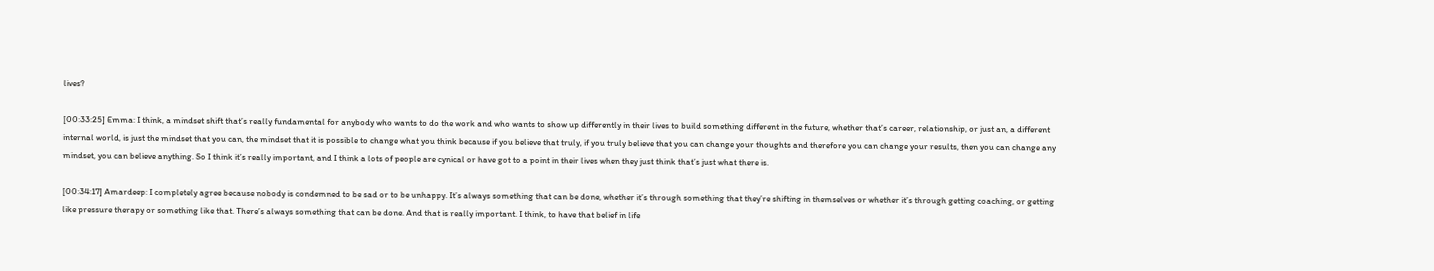lives?

[00:33:25] Emma: I think, a mindset shift that’s really fundamental for anybody who wants to do the work and who wants to show up differently in their lives to build something different in the future, whether that’s career, relationship, or just an, a different internal world, is just the mindset that you can, the mindset that it is possible to change what you think because if you believe that truly, if you truly believe that you can change your thoughts and therefore you can change your results, then you can change any mindset, you can believe anything. So I think it’s really important, and I think a lots of people are cynical or have got to a point in their lives when they just think that’s just what there is.

[00:34:17] Amardeep: I completely agree because nobody is condemned to be sad or to be unhappy. It’s always something that can be done, whether it’s through something that they’re shifting in themselves or whether it’s through getting coaching, or getting like pressure therapy or something like that. There’s always something that can be done. And that is really important. I think, to have that belief in life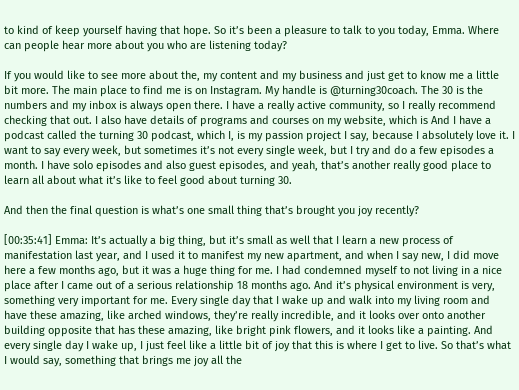to kind of keep yourself having that hope. So it’s been a pleasure to talk to you today, Emma. Where can people hear more about you who are listening today?

If you would like to see more about the, my content and my business and just get to know me a little bit more. The main place to find me is on Instagram. My handle is @turning30coach. The 30 is the numbers and my inbox is always open there. I have a really active community, so I really recommend checking that out. I also have details of programs and courses on my website, which is And I have a podcast called the turning 30 podcast, which I, is my passion project I say, because I absolutely love it. I want to say every week, but sometimes it’s not every single week, but I try and do a few episodes a month. I have solo episodes and also guest episodes, and yeah, that’s another really good place to learn all about what it’s like to feel good about turning 30.

And then the final question is what’s one small thing that’s brought you joy recently?

[00:35:41] Emma: It’s actually a big thing, but it’s small as well that I learn a new process of manifestation last year, and I used it to manifest my new apartment, and when I say new, I did move here a few months ago, but it was a huge thing for me. I had condemned myself to not living in a nice place after I came out of a serious relationship 18 months ago. And it’s physical environment is very, something very important for me. Every single day that I wake up and walk into my living room and have these amazing, like arched windows, they’re really incredible, and it looks over onto another building opposite that has these amazing, like bright pink flowers, and it looks like a painting. And every single day I wake up, I just feel like a little bit of joy that this is where I get to live. So that’s what I would say, something that brings me joy all the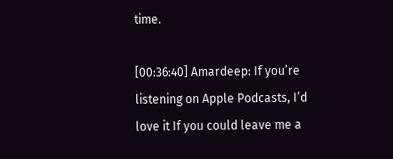time.

[00:36:40] Amardeep: If you’re listening on Apple Podcasts, I’d love it If you could leave me a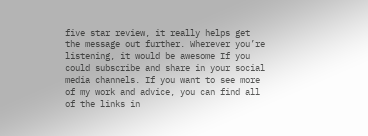five star review, it really helps get the message out further. Wherever you’re listening, it would be awesome If you could subscribe and share in your social media channels. If you want to see more of my work and advice, you can find all of the links in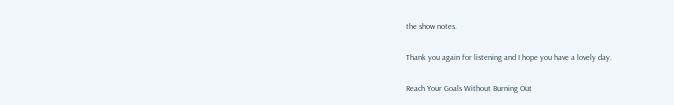the show notes.

Thank you again for listening and I hope you have a lovely day.

Reach Your Goals Without Burning Out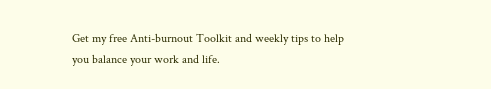Get my free Anti-burnout Toolkit and weekly tips to help you balance your work and life.